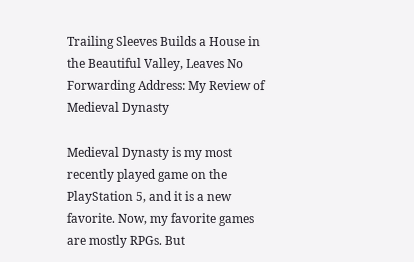Trailing Sleeves Builds a House in the Beautiful Valley, Leaves No Forwarding Address: My Review of Medieval Dynasty

Medieval Dynasty is my most recently played game on the PlayStation 5, and it is a new favorite. Now, my favorite games are mostly RPGs. But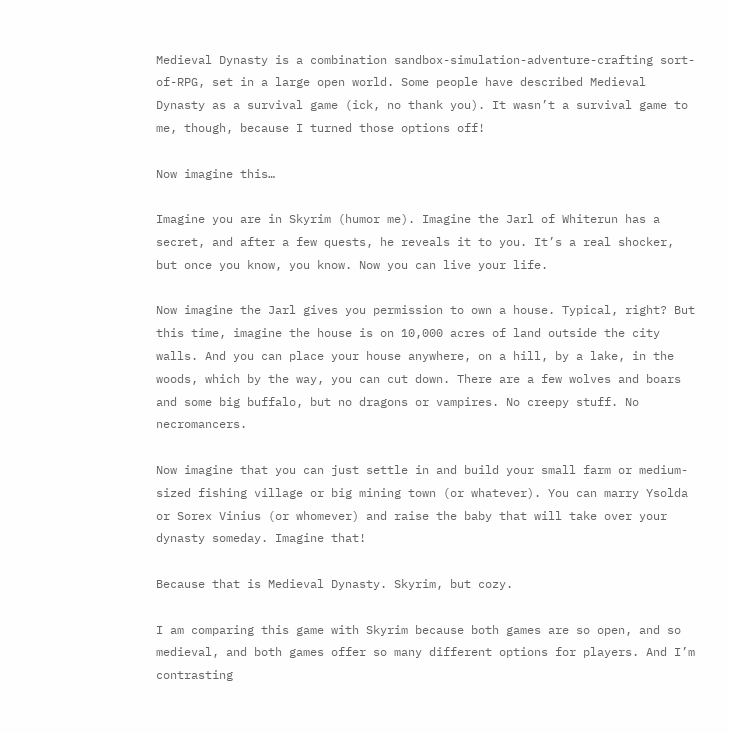Medieval Dynasty is a combination sandbox-simulation-adventure-crafting sort-of-RPG, set in a large open world. Some people have described Medieval Dynasty as a survival game (ick, no thank you). It wasn’t a survival game to me, though, because I turned those options off!

Now imagine this…

Imagine you are in Skyrim (humor me). Imagine the Jarl of Whiterun has a secret, and after a few quests, he reveals it to you. It’s a real shocker, but once you know, you know. Now you can live your life.

Now imagine the Jarl gives you permission to own a house. Typical, right? But this time, imagine the house is on 10,000 acres of land outside the city walls. And you can place your house anywhere, on a hill, by a lake, in the woods, which by the way, you can cut down. There are a few wolves and boars and some big buffalo, but no dragons or vampires. No creepy stuff. No necromancers.

Now imagine that you can just settle in and build your small farm or medium-sized fishing village or big mining town (or whatever). You can marry Ysolda or Sorex Vinius (or whomever) and raise the baby that will take over your dynasty someday. Imagine that!

Because that is Medieval Dynasty. Skyrim, but cozy.

I am comparing this game with Skyrim because both games are so open, and so medieval, and both games offer so many different options for players. And I’m contrasting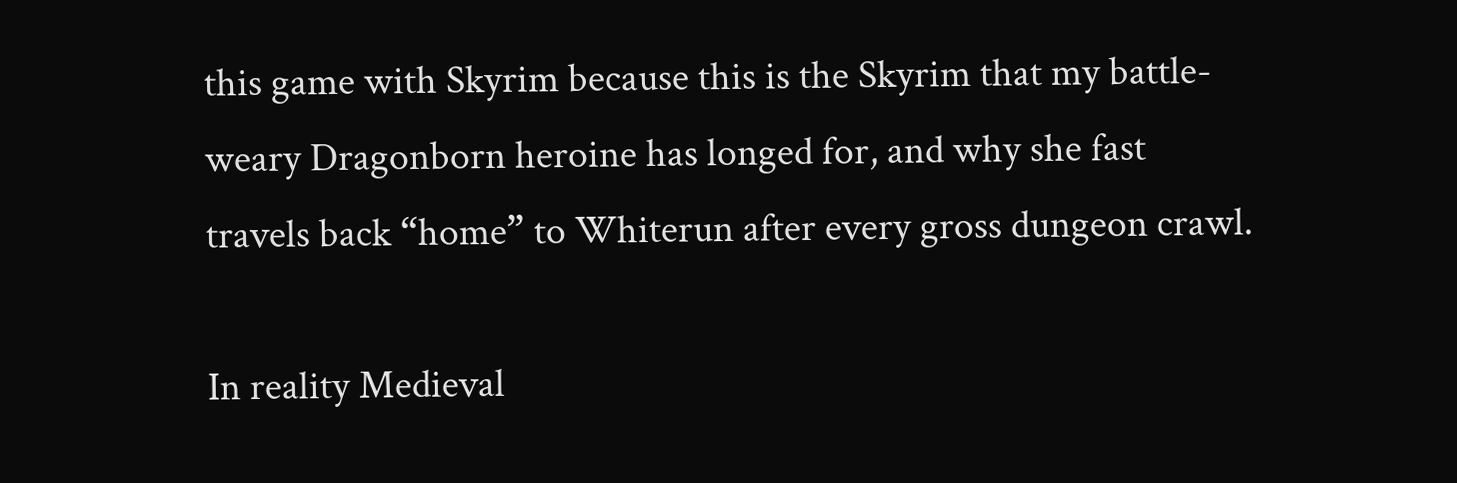this game with Skyrim because this is the Skyrim that my battle-weary Dragonborn heroine has longed for, and why she fast travels back “home” to Whiterun after every gross dungeon crawl.

In reality Medieval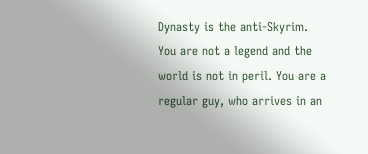Dynasty is the anti-Skyrim. You are not a legend and the world is not in peril. You are a regular guy, who arrives in an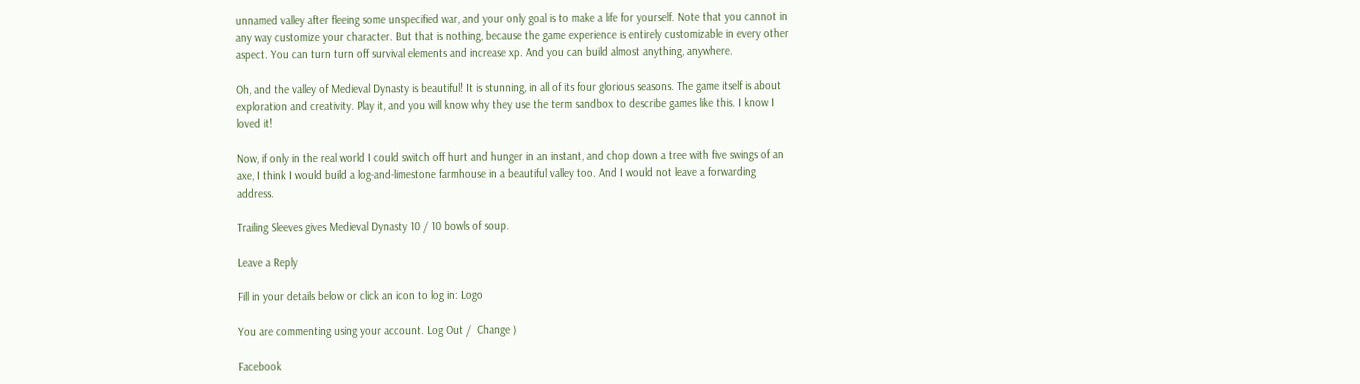unnamed valley after fleeing some unspecified war, and your only goal is to make a life for yourself. Note that you cannot in any way customize your character. But that is nothing, because the game experience is entirely customizable in every other aspect. You can turn turn off survival elements and increase xp. And you can build almost anything, anywhere.

Oh, and the valley of Medieval Dynasty is beautiful! It is stunning, in all of its four glorious seasons. The game itself is about exploration and creativity. Play it, and you will know why they use the term sandbox to describe games like this. I know I loved it!

Now, if only in the real world I could switch off hurt and hunger in an instant, and chop down a tree with five swings of an axe, I think I would build a log-and-limestone farmhouse in a beautiful valley too. And I would not leave a forwarding address.

Trailing Sleeves gives Medieval Dynasty 10 / 10 bowls of soup.

Leave a Reply

Fill in your details below or click an icon to log in: Logo

You are commenting using your account. Log Out /  Change )

Facebook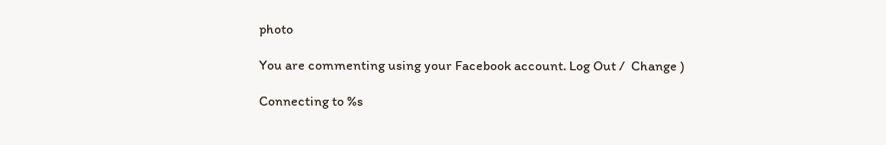photo

You are commenting using your Facebook account. Log Out /  Change )

Connecting to %s